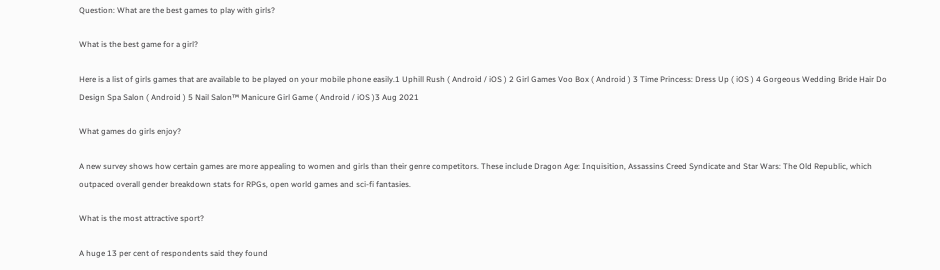Question: What are the best games to play with girls?

What is the best game for a girl?

Here is a list of girls games that are available to be played on your mobile phone easily.1 Uphill Rush ( Android / iOS ) 2 Girl Games Voo Box ( Android ) 3 Time Princess: Dress Up ( iOS ) 4 Gorgeous Wedding Bride Hair Do Design Spa Salon ( Android ) 5 Nail Salon™ Manicure Girl Game ( Android / iOS )3 Aug 2021

What games do girls enjoy?

A new survey shows how certain games are more appealing to women and girls than their genre competitors. These include Dragon Age: Inquisition, Assassins Creed Syndicate and Star Wars: The Old Republic, which outpaced overall gender breakdown stats for RPGs, open world games and sci-fi fantasies.

What is the most attractive sport?

A huge 13 per cent of respondents said they found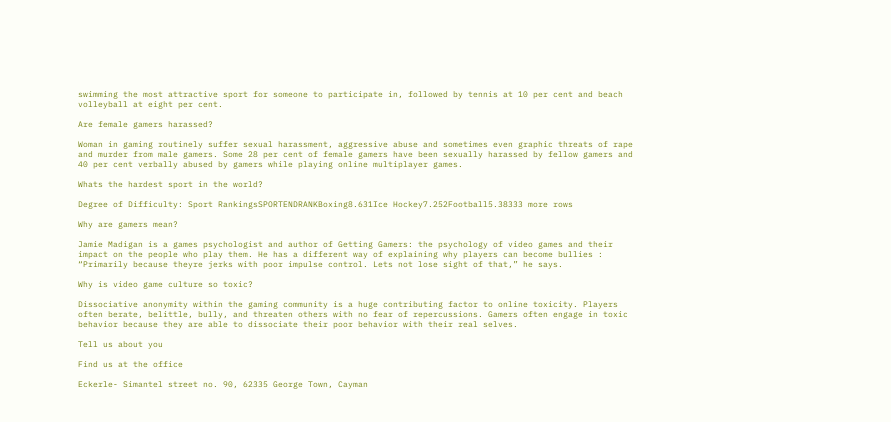swimming the most attractive sport for someone to participate in, followed by tennis at 10 per cent and beach volleyball at eight per cent.

Are female gamers harassed?

Woman in gaming routinely suffer sexual harassment, aggressive abuse and sometimes even graphic threats of rape and murder from male gamers. Some 28 per cent of female gamers have been sexually harassed by fellow gamers and 40 per cent verbally abused by gamers while playing online multiplayer games.

Whats the hardest sport in the world?

Degree of Difficulty: Sport RankingsSPORTENDRANKBoxing8.631Ice Hockey7.252Football5.38333 more rows

Why are gamers mean?

Jamie Madigan is a games psychologist and author of Getting Gamers: the psychology of video games and their impact on the people who play them. He has a different way of explaining why players can become bullies : “Primarily because theyre jerks with poor impulse control. Lets not lose sight of that,” he says.

Why is video game culture so toxic?

Dissociative anonymity within the gaming community is a huge contributing factor to online toxicity. Players often berate, belittle, bully, and threaten others with no fear of repercussions. Gamers often engage in toxic behavior because they are able to dissociate their poor behavior with their real selves.

Tell us about you

Find us at the office

Eckerle- Simantel street no. 90, 62335 George Town, Cayman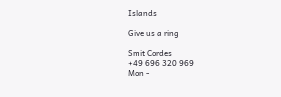Islands

Give us a ring

Smit Cordes
+49 696 320 969
Mon -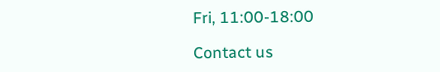Fri, 11:00-18:00

Contact us